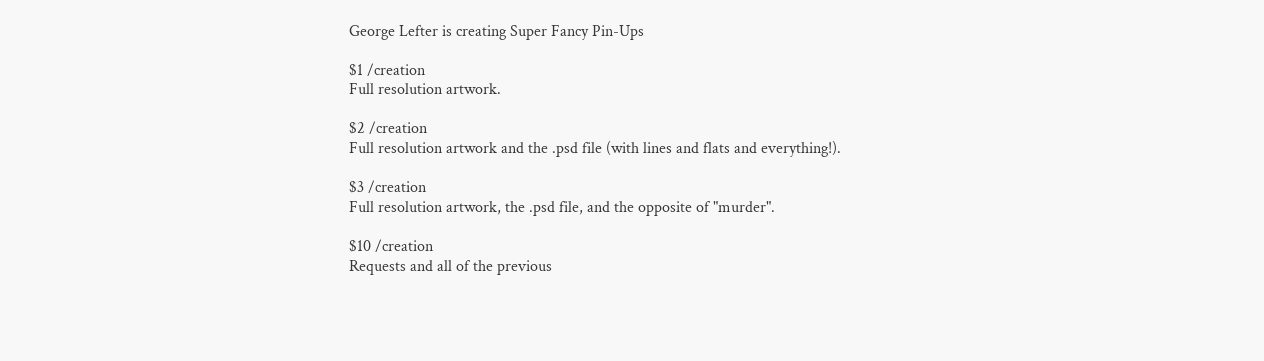George Lefter is creating Super Fancy Pin-Ups

$1 /creation
Full resolution artwork.

$2 /creation
Full resolution artwork and the .psd file (with lines and flats and everything!).

$3 /creation
Full resolution artwork, the .psd file, and the opposite of "murder".

$10 /creation
Requests and all of the previous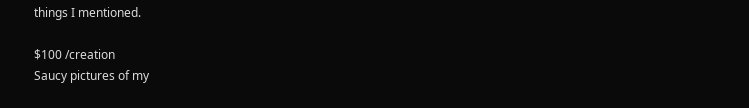things I mentioned.

$100 /creation
Saucy pictures of my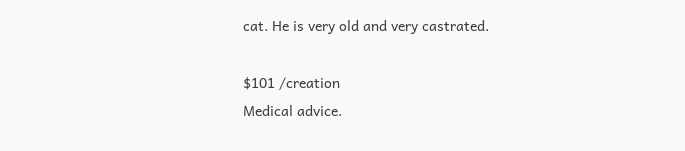cat. He is very old and very castrated.

$101 /creation
Medical advice.